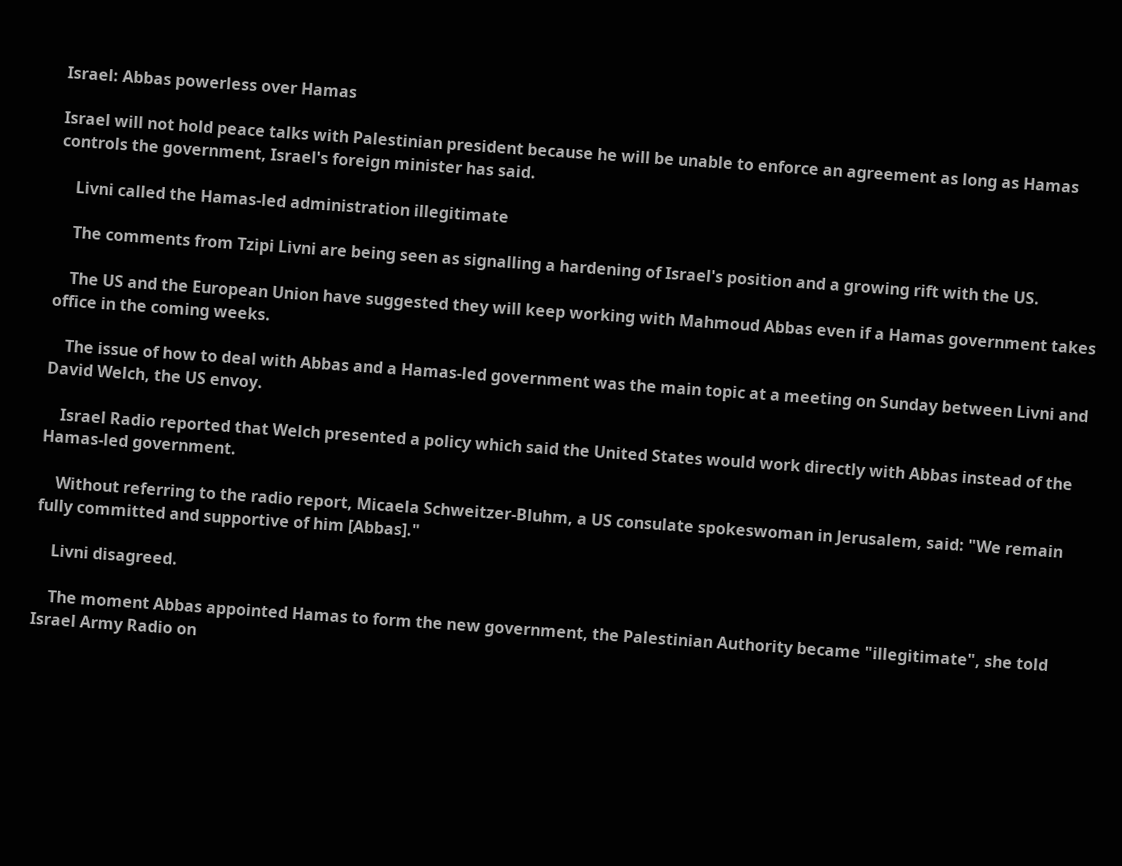Israel: Abbas powerless over Hamas

Israel will not hold peace talks with Palestinian president because he will be unable to enforce an agreement as long as Hamas controls the government, Israel's foreign minister has said.

    Livni called the Hamas-led administration illegitimate

    The comments from Tzipi Livni are being seen as signalling a hardening of Israel's position and a growing rift with the US.

    The US and the European Union have suggested they will keep working with Mahmoud Abbas even if a Hamas government takes office in the coming weeks.

    The issue of how to deal with Abbas and a Hamas-led government was the main topic at a meeting on Sunday between Livni and David Welch, the US envoy.

    Israel Radio reported that Welch presented a policy which said the United States would work directly with Abbas instead of the Hamas-led government.

    Without referring to the radio report, Micaela Schweitzer-Bluhm, a US consulate spokeswoman in Jerusalem, said: "We remain fully committed and supportive of him [Abbas]."

    Livni disagreed.

    The moment Abbas appointed Hamas to form the new government, the Palestinian Authority became "illegitimate", she told Israel Army Radio on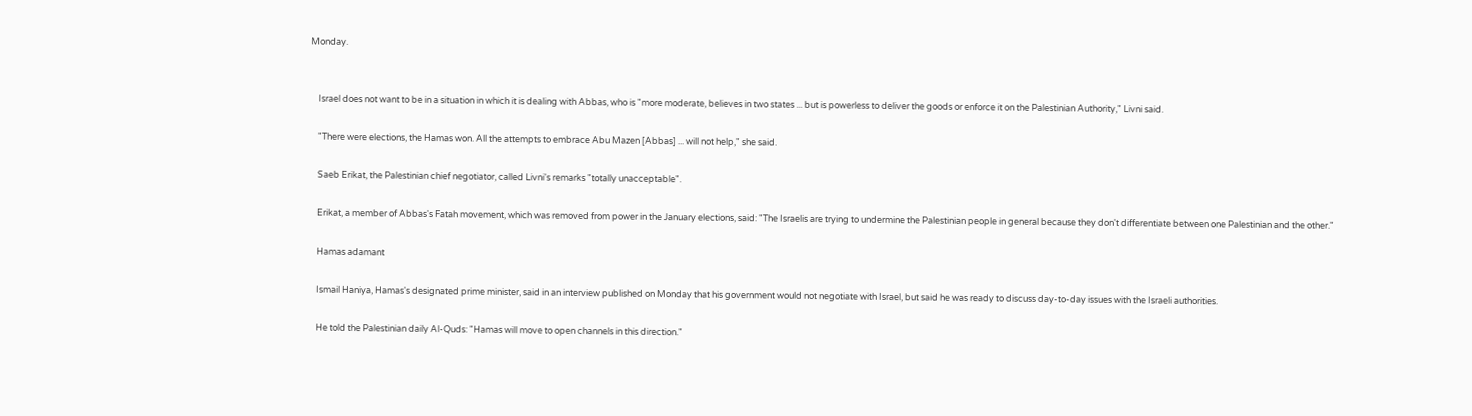Monday.


    Israel does not want to be in a situation in which it is dealing with Abbas, who is "more moderate, believes in two states ... but is powerless to deliver the goods or enforce it on the Palestinian Authority," Livni said.

    "There were elections, the Hamas won. All the attempts to embrace Abu Mazen [Abbas] ... will not help," she said.

    Saeb Erikat, the Palestinian chief negotiator, called Livni's remarks "totally unacceptable".

    Erikat, a member of Abbas's Fatah movement, which was removed from power in the January elections, said: "The Israelis are trying to undermine the Palestinian people in general because they don't differentiate between one Palestinian and the other."

    Hamas adamant

    Ismail Haniya, Hamas's designated prime minister, said in an interview published on Monday that his government would not negotiate with Israel, but said he was ready to discuss day-to-day issues with the Israeli authorities.

    He told the Palestinian daily Al-Quds: "Hamas will move to open channels in this direction."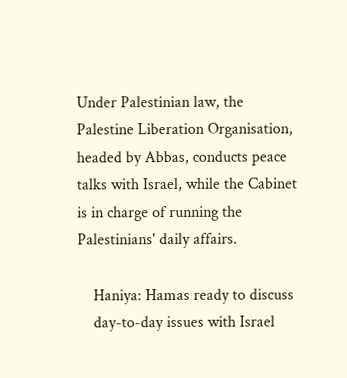Under Palestinian law, the Palestine Liberation Organisation, headed by Abbas, conducts peace talks with Israel, while the Cabinet is in charge of running the Palestinians' daily affairs.

    Haniya: Hamas ready to discuss
    day-to-day issues with Israel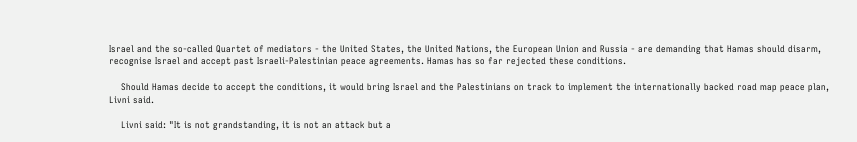Israel and the so-called Quartet of mediators - the United States, the United Nations, the European Union and Russia - are demanding that Hamas should disarm, recognise Israel and accept past Israeli-Palestinian peace agreements. Hamas has so far rejected these conditions.

    Should Hamas decide to accept the conditions, it would bring Israel and the Palestinians on track to implement the internationally backed road map peace plan, Livni said.

    Livni said: "It is not grandstanding, it is not an attack but a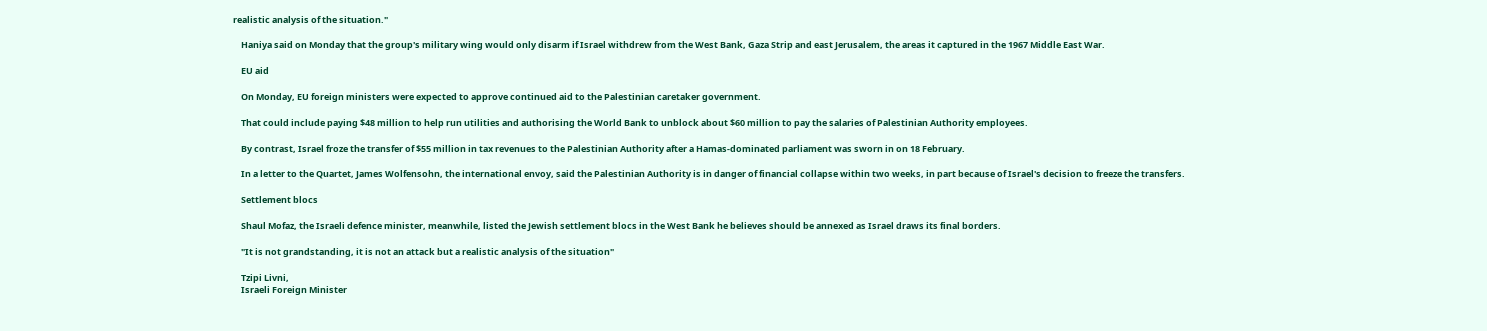realistic analysis of the situation."

    Haniya said on Monday that the group's military wing would only disarm if Israel withdrew from the West Bank, Gaza Strip and east Jerusalem, the areas it captured in the 1967 Middle East War.

    EU aid

    On Monday, EU foreign ministers were expected to approve continued aid to the Palestinian caretaker government.

    That could include paying $48 million to help run utilities and authorising the World Bank to unblock about $60 million to pay the salaries of Palestinian Authority employees.

    By contrast, Israel froze the transfer of $55 million in tax revenues to the Palestinian Authority after a Hamas-dominated parliament was sworn in on 18 February.

    In a letter to the Quartet, James Wolfensohn, the international envoy, said the Palestinian Authority is in danger of financial collapse within two weeks, in part because of Israel's decision to freeze the transfers.

    Settlement blocs

    Shaul Mofaz, the Israeli defence minister, meanwhile, listed the Jewish settlement blocs in the West Bank he believes should be annexed as Israel draws its final borders.

    "It is not grandstanding, it is not an attack but a realistic analysis of the situation"

    Tzipi Livni,
    Israeli Foreign Minister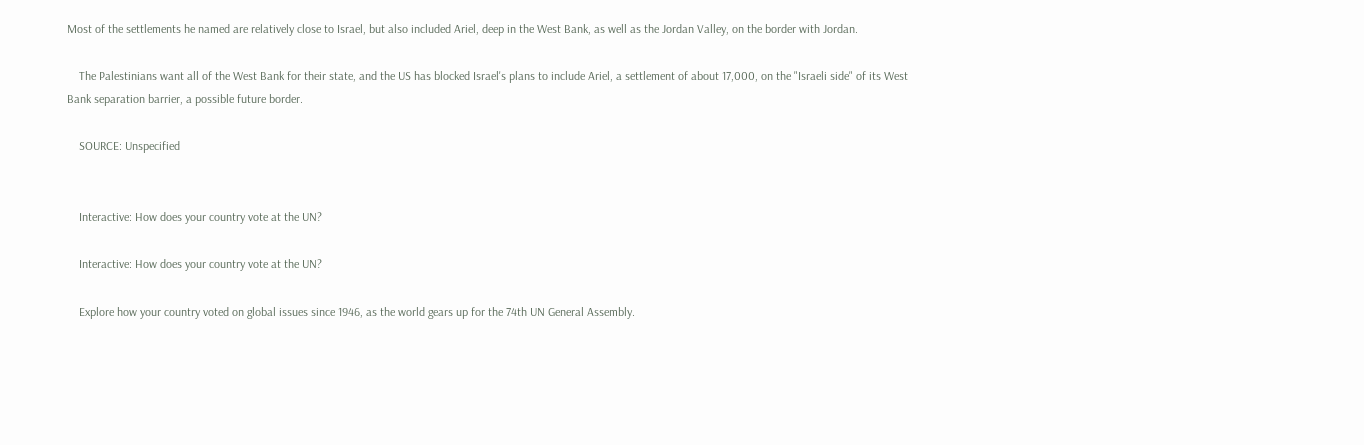Most of the settlements he named are relatively close to Israel, but also included Ariel, deep in the West Bank, as well as the Jordan Valley, on the border with Jordan.

    The Palestinians want all of the West Bank for their state, and the US has blocked Israel's plans to include Ariel, a settlement of about 17,000, on the "Israeli side" of its West Bank separation barrier, a possible future border.

    SOURCE: Unspecified


    Interactive: How does your country vote at the UN?

    Interactive: How does your country vote at the UN?

    Explore how your country voted on global issues since 1946, as the world gears up for the 74th UN General Assembly.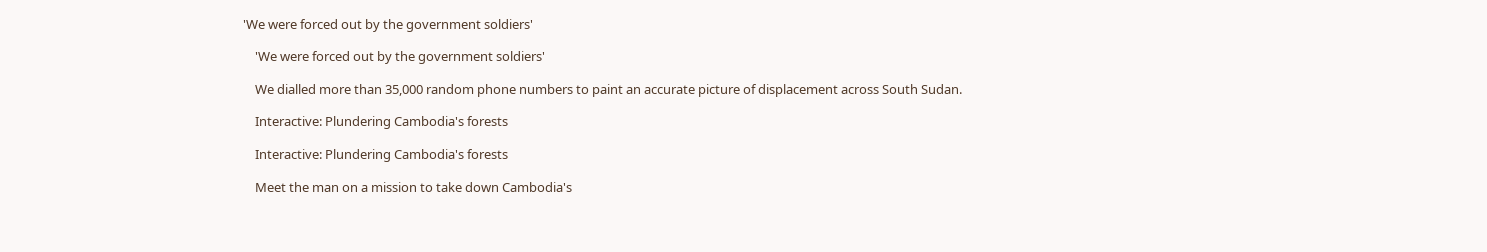'We were forced out by the government soldiers'

    'We were forced out by the government soldiers'

    We dialled more than 35,000 random phone numbers to paint an accurate picture of displacement across South Sudan.

    Interactive: Plundering Cambodia's forests

    Interactive: Plundering Cambodia's forests

    Meet the man on a mission to take down Cambodia's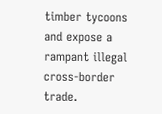timber tycoons and expose a rampant illegal cross-border trade.